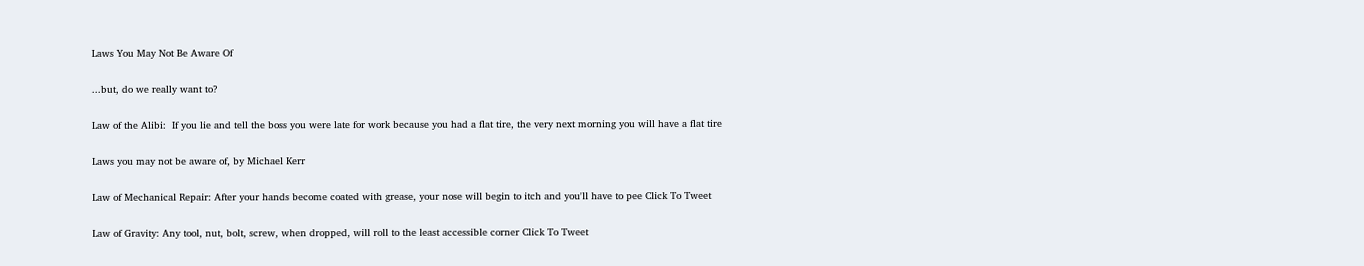Laws You May Not Be Aware Of

...but, do we really want to?

Law of the Alibi:  If you lie and tell the boss you were late for work because you had a flat tire, the very next morning you will have a flat tire

Laws you may not be aware of, by Michael Kerr

Law of Mechanical Repair: After your hands become coated with grease, your nose will begin to itch and you'll have to pee Click To Tweet

Law of Gravity: Any tool, nut, bolt, screw, when dropped, will roll to the least accessible corner Click To Tweet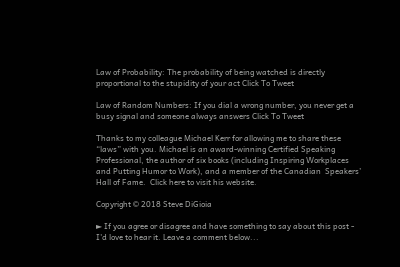Law of Probability: The probability of being watched is directly proportional to the stupidity of your act Click To Tweet

Law of Random Numbers: If you dial a wrong number, you never get a busy signal and someone always answers Click To Tweet

Thanks to my colleague Michael Kerr for allowing me to share these “laws” with you. Michael is an award-winning Certified Speaking Professional, the author of six books (including Inspiring Workplaces and Putting Humor to Work), and a member of the Canadian  Speakers’ Hall of Fame.  Click here to visit his website.

Copyright © 2018 Steve DiGioia

► If you agree or disagree and have something to say about this post - I'd love to hear it. Leave a comment below...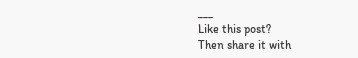___
Like this post?
Then share it with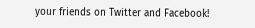your friends on Twitter and Facebook!